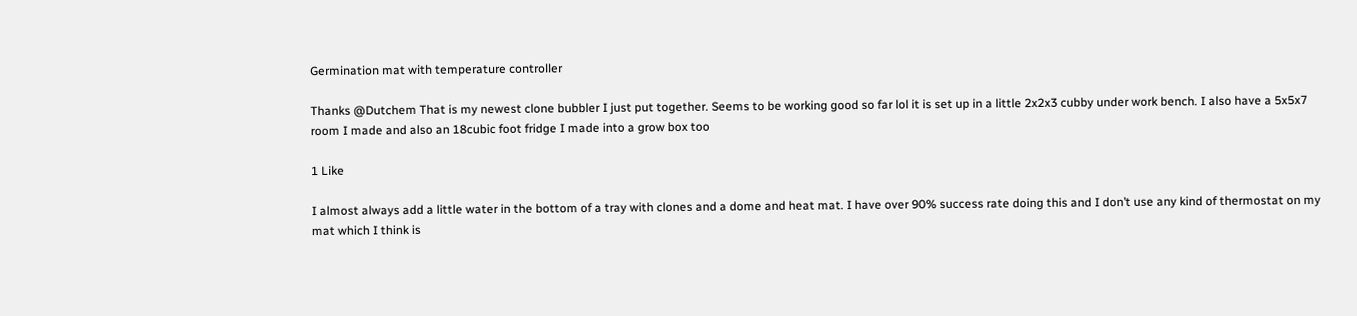Germination mat with temperature controller

Thanks @Dutchem That is my newest clone bubbler I just put together. Seems to be working good so far lol it is set up in a little 2x2x3 cubby under work bench. I also have a 5x5x7 room I made and also an 18cubic foot fridge I made into a grow box too

1 Like

I almost always add a little water in the bottom of a tray with clones and a dome and heat mat. I have over 90% success rate doing this and I don’t use any kind of thermostat on my mat which I think is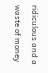ridiculous and a waste of money